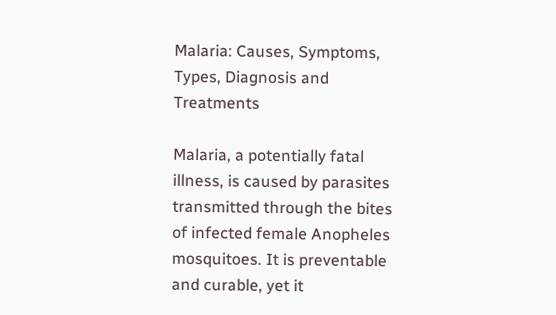Malaria: Causes, Symptoms, Types, Diagnosis and Treatments

Malaria, a potentially fatal illness, is caused by parasites transmitted through the bites of infected female Anopheles mosquitoes. It is preventable and curable, yet it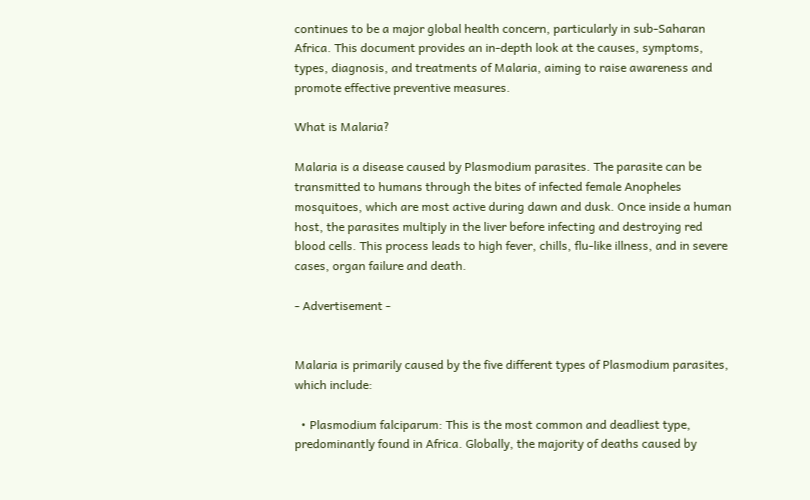continues to be a major global health concern, particularly in sub-Saharan Africa. This document provides an in-depth look at the causes, symptoms, types, diagnosis, and treatments of Malaria, aiming to raise awareness and promote effective preventive measures.

What is Malaria?

Malaria is a disease caused by Plasmodium parasites. The parasite can be transmitted to humans through the bites of infected female Anopheles mosquitoes, which are most active during dawn and dusk. Once inside a human host, the parasites multiply in the liver before infecting and destroying red blood cells. This process leads to high fever, chills, flu-like illness, and in severe cases, organ failure and death.

- Advertisement -


Malaria is primarily caused by the five different types of Plasmodium parasites, which include:

  • Plasmodium falciparum: This is the most common and deadliest type, predominantly found in Africa. Globally, the majority of deaths caused by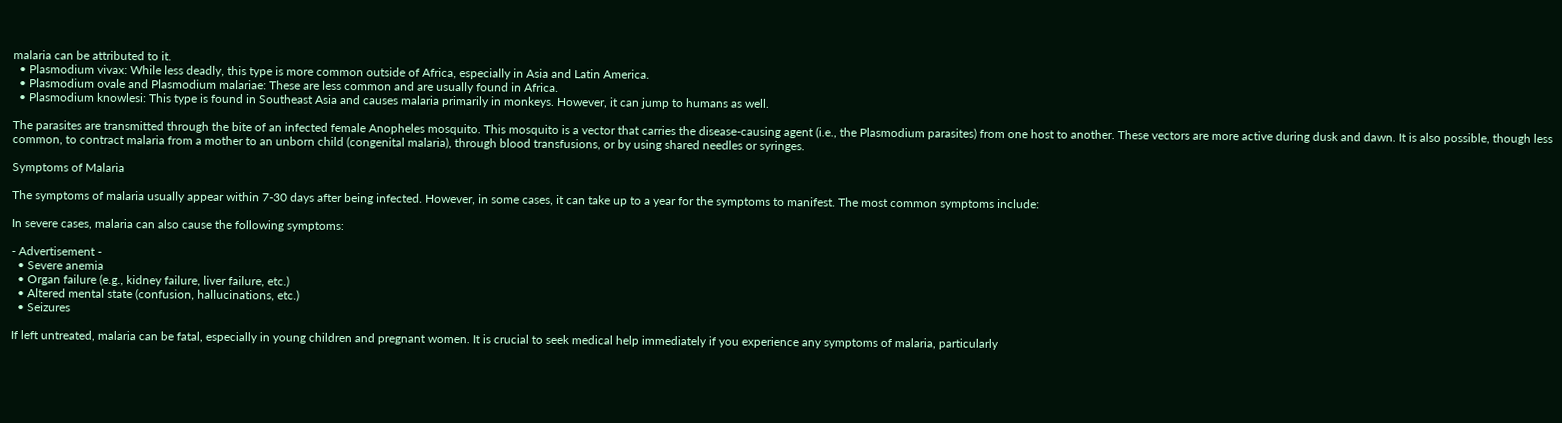malaria can be attributed to it.
  • Plasmodium vivax: While less deadly, this type is more common outside of Africa, especially in Asia and Latin America.
  • Plasmodium ovale and Plasmodium malariae: These are less common and are usually found in Africa.
  • Plasmodium knowlesi: This type is found in Southeast Asia and causes malaria primarily in monkeys. However, it can jump to humans as well.

The parasites are transmitted through the bite of an infected female Anopheles mosquito. This mosquito is a vector that carries the disease-causing agent (i.e., the Plasmodium parasites) from one host to another. These vectors are more active during dusk and dawn. It is also possible, though less common, to contract malaria from a mother to an unborn child (congenital malaria), through blood transfusions, or by using shared needles or syringes.

Symptoms of Malaria

The symptoms of malaria usually appear within 7-30 days after being infected. However, in some cases, it can take up to a year for the symptoms to manifest. The most common symptoms include:

In severe cases, malaria can also cause the following symptoms:

- Advertisement -
  • Severe anemia
  • Organ failure (e.g., kidney failure, liver failure, etc.)
  • Altered mental state (confusion, hallucinations, etc.)
  • Seizures

If left untreated, malaria can be fatal, especially in young children and pregnant women. It is crucial to seek medical help immediately if you experience any symptoms of malaria, particularly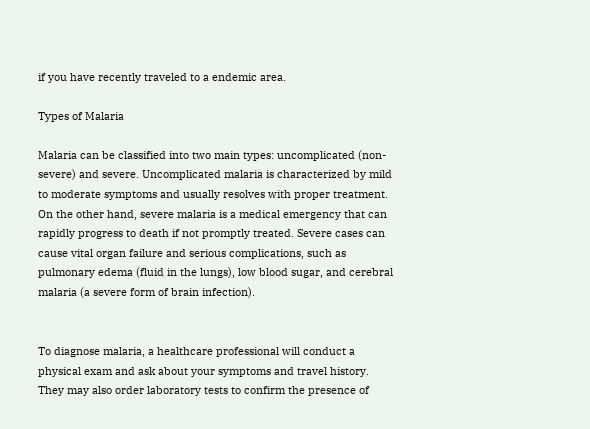if you have recently traveled to a endemic area.

Types of Malaria

Malaria can be classified into two main types: uncomplicated (non-severe) and severe. Uncomplicated malaria is characterized by mild to moderate symptoms and usually resolves with proper treatment. On the other hand, severe malaria is a medical emergency that can rapidly progress to death if not promptly treated. Severe cases can cause vital organ failure and serious complications, such as pulmonary edema (fluid in the lungs), low blood sugar, and cerebral malaria (a severe form of brain infection).


To diagnose malaria, a healthcare professional will conduct a physical exam and ask about your symptoms and travel history. They may also order laboratory tests to confirm the presence of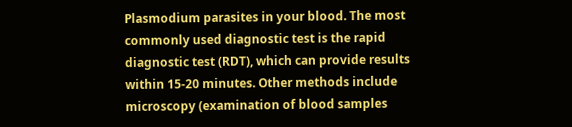Plasmodium parasites in your blood. The most commonly used diagnostic test is the rapid diagnostic test (RDT), which can provide results within 15-20 minutes. Other methods include microscopy (examination of blood samples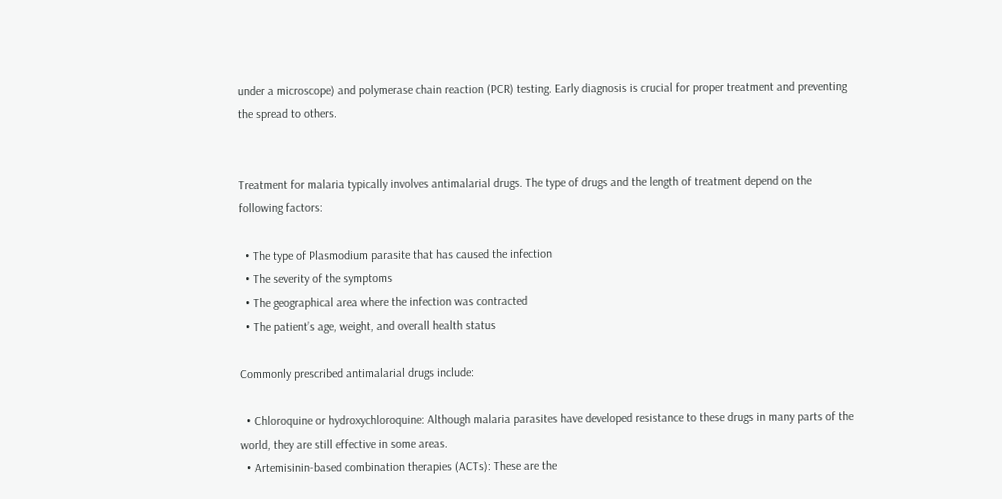under a microscope) and polymerase chain reaction (PCR) testing. Early diagnosis is crucial for proper treatment and preventing the spread to others.


Treatment for malaria typically involves antimalarial drugs. The type of drugs and the length of treatment depend on the following factors:

  • The type of Plasmodium parasite that has caused the infection
  • The severity of the symptoms
  • The geographical area where the infection was contracted
  • The patient’s age, weight, and overall health status

Commonly prescribed antimalarial drugs include:

  • Chloroquine or hydroxychloroquine: Although malaria parasites have developed resistance to these drugs in many parts of the world, they are still effective in some areas.
  • Artemisinin-based combination therapies (ACTs): These are the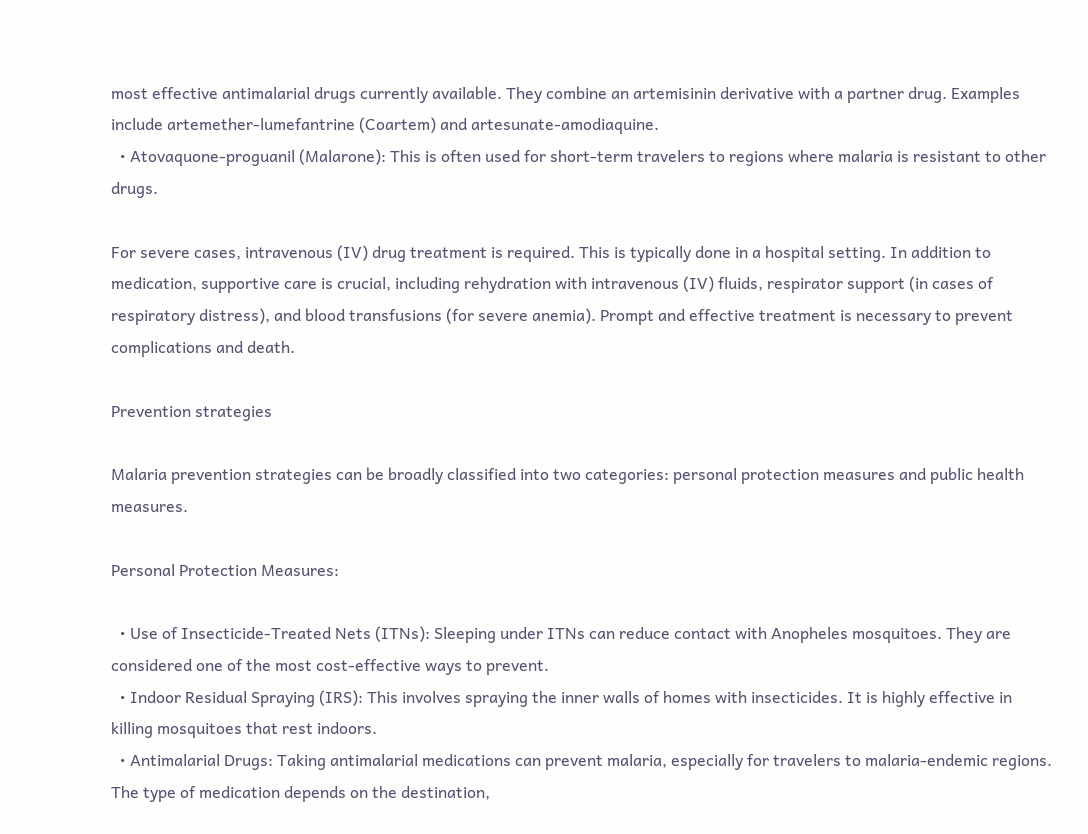most effective antimalarial drugs currently available. They combine an artemisinin derivative with a partner drug. Examples include artemether-lumefantrine (Coartem) and artesunate-amodiaquine.
  • Atovaquone-proguanil (Malarone): This is often used for short-term travelers to regions where malaria is resistant to other drugs.

For severe cases, intravenous (IV) drug treatment is required. This is typically done in a hospital setting. In addition to medication, supportive care is crucial, including rehydration with intravenous (IV) fluids, respirator support (in cases of respiratory distress), and blood transfusions (for severe anemia). Prompt and effective treatment is necessary to prevent complications and death.

Prevention strategies

Malaria prevention strategies can be broadly classified into two categories: personal protection measures and public health measures.

Personal Protection Measures:

  • Use of Insecticide-Treated Nets (ITNs): Sleeping under ITNs can reduce contact with Anopheles mosquitoes. They are considered one of the most cost-effective ways to prevent.
  • Indoor Residual Spraying (IRS): This involves spraying the inner walls of homes with insecticides. It is highly effective in killing mosquitoes that rest indoors.
  • Antimalarial Drugs: Taking antimalarial medications can prevent malaria, especially for travelers to malaria-endemic regions. The type of medication depends on the destination,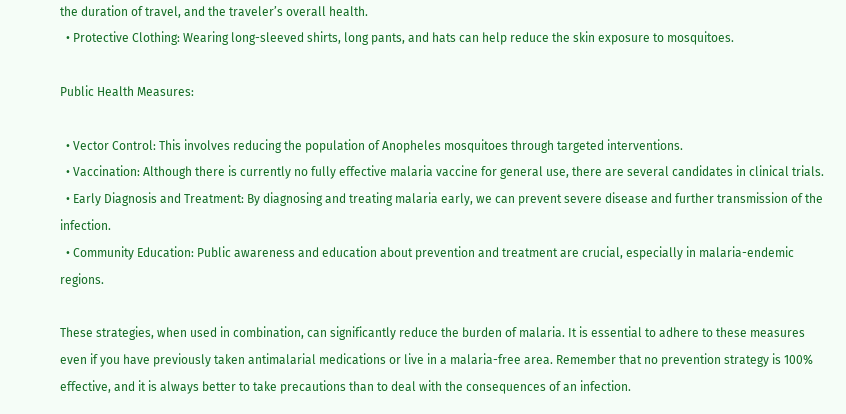the duration of travel, and the traveler’s overall health.
  • Protective Clothing: Wearing long-sleeved shirts, long pants, and hats can help reduce the skin exposure to mosquitoes.

Public Health Measures:

  • Vector Control: This involves reducing the population of Anopheles mosquitoes through targeted interventions.
  • Vaccination: Although there is currently no fully effective malaria vaccine for general use, there are several candidates in clinical trials.
  • Early Diagnosis and Treatment: By diagnosing and treating malaria early, we can prevent severe disease and further transmission of the infection.
  • Community Education: Public awareness and education about prevention and treatment are crucial, especially in malaria-endemic regions.

These strategies, when used in combination, can significantly reduce the burden of malaria. It is essential to adhere to these measures even if you have previously taken antimalarial medications or live in a malaria-free area. Remember that no prevention strategy is 100% effective, and it is always better to take precautions than to deal with the consequences of an infection.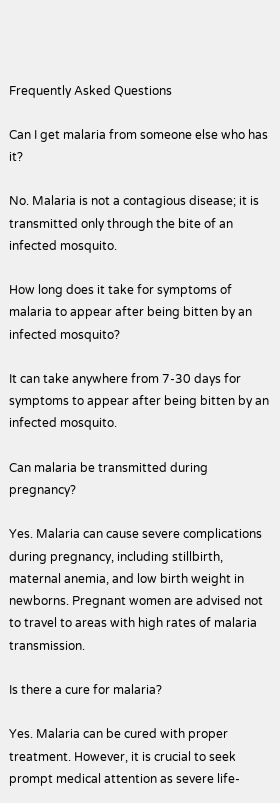Frequently Asked Questions

Can I get malaria from someone else who has it?

No. Malaria is not a contagious disease; it is transmitted only through the bite of an infected mosquito.

How long does it take for symptoms of malaria to appear after being bitten by an infected mosquito?

It can take anywhere from 7-30 days for symptoms to appear after being bitten by an infected mosquito.

Can malaria be transmitted during pregnancy?

Yes. Malaria can cause severe complications during pregnancy, including stillbirth, maternal anemia, and low birth weight in newborns. Pregnant women are advised not to travel to areas with high rates of malaria transmission.

Is there a cure for malaria?

Yes. Malaria can be cured with proper treatment. However, it is crucial to seek prompt medical attention as severe life-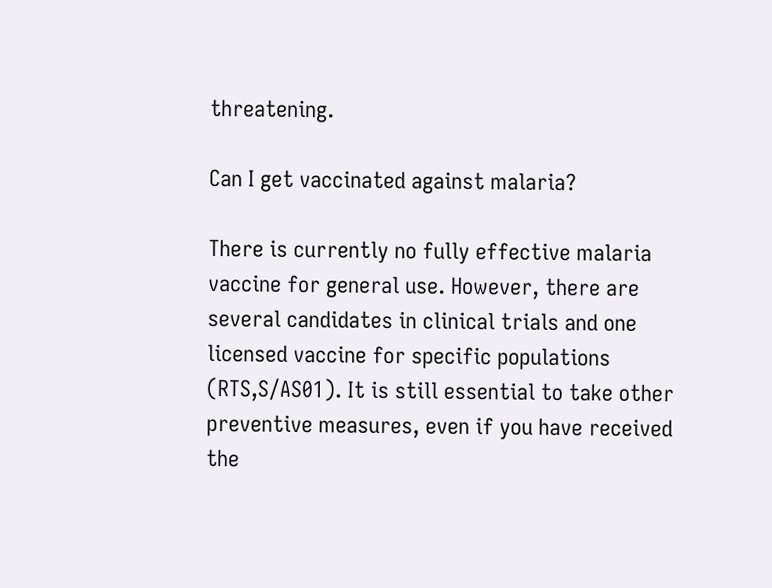threatening.

Can I get vaccinated against malaria?

There is currently no fully effective malaria vaccine for general use. However, there are several candidates in clinical trials and one licensed vaccine for specific populations (RTS,S/AS01). It is still essential to take other preventive measures, even if you have received the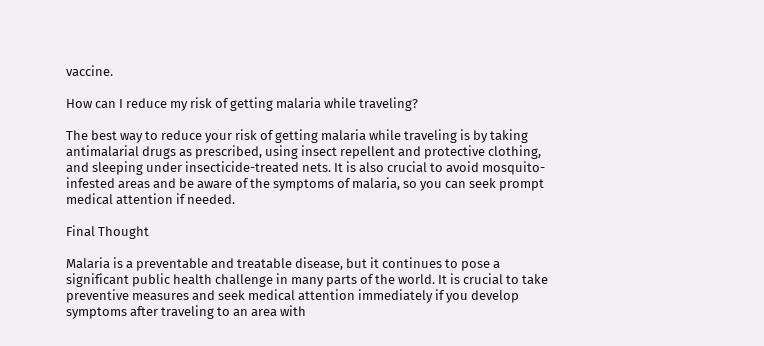vaccine.

How can I reduce my risk of getting malaria while traveling?

The best way to reduce your risk of getting malaria while traveling is by taking antimalarial drugs as prescribed, using insect repellent and protective clothing, and sleeping under insecticide-treated nets. It is also crucial to avoid mosquito-infested areas and be aware of the symptoms of malaria, so you can seek prompt medical attention if needed.

Final Thought

Malaria is a preventable and treatable disease, but it continues to pose a significant public health challenge in many parts of the world. It is crucial to take preventive measures and seek medical attention immediately if you develop symptoms after traveling to an area with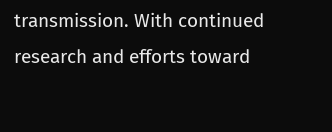transmission. With continued research and efforts toward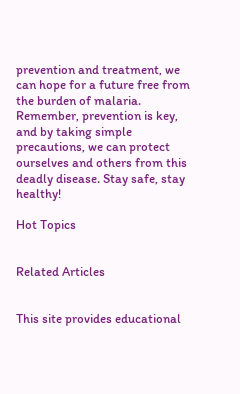prevention and treatment, we can hope for a future free from the burden of malaria. Remember, prevention is key, and by taking simple precautions, we can protect ourselves and others from this deadly disease. Stay safe, stay healthy!

Hot Topics


Related Articles


This site provides educational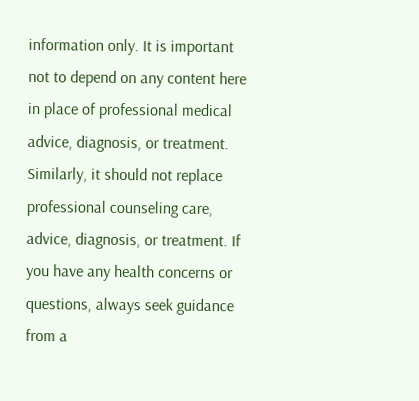information only. It is important not to depend on any content here in place of professional medical advice, diagnosis, or treatment. Similarly, it should not replace professional counseling care, advice, diagnosis, or treatment. If you have any health concerns or questions, always seek guidance from a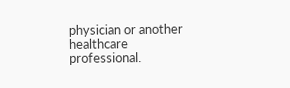physician or another healthcare professional.